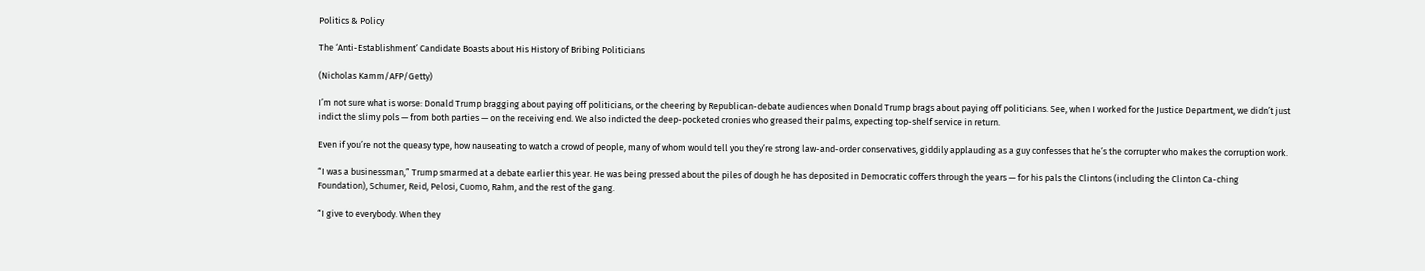Politics & Policy

The ‘Anti-Establishment’ Candidate Boasts about His History of Bribing Politicians

(Nicholas Kamm/AFP/Getty)

I’m not sure what is worse: Donald Trump bragging about paying off politicians, or the cheering by Republican-debate audiences when Donald Trump brags about paying off politicians. See, when I worked for the Justice Department, we didn’t just indict the slimy pols — from both parties — on the receiving end. We also indicted the deep-pocketed cronies who greased their palms, expecting top-shelf service in return.

Even if you’re not the queasy type, how nauseating to watch a crowd of people, many of whom would tell you they’re strong law-and-order conservatives, giddily applauding as a guy confesses that he’s the corrupter who makes the corruption work.

“I was a businessman,” Trump smarmed at a debate earlier this year. He was being pressed about the piles of dough he has deposited in Democratic coffers through the years — for his pals the Clintons (including the Clinton Ca-ching Foundation), Schumer, Reid, Pelosi, Cuomo, Rahm, and the rest of the gang.

“I give to everybody. When they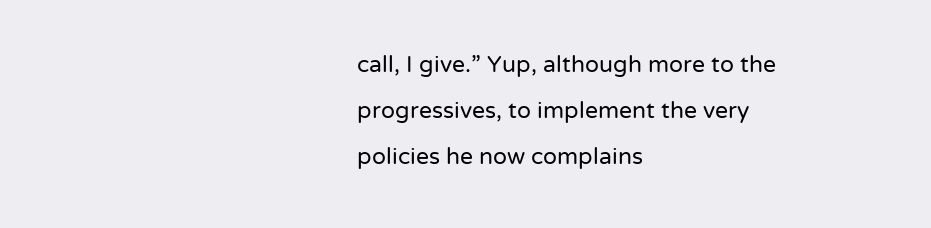call, I give.” Yup, although more to the progressives, to implement the very policies he now complains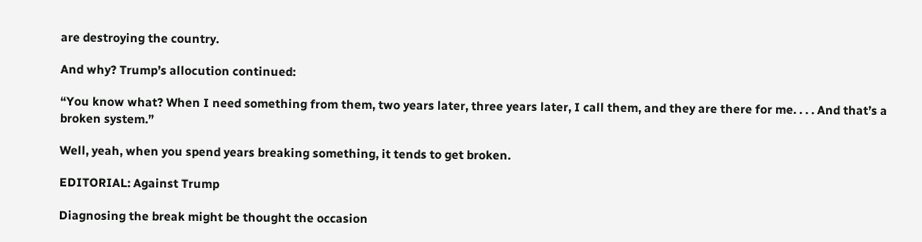are destroying the country.

And why? Trump’s allocution continued:

“You know what? When I need something from them, two years later, three years later, I call them, and they are there for me. . . . And that’s a broken system.”

Well, yeah, when you spend years breaking something, it tends to get broken.

EDITORIAL: Against Trump

Diagnosing the break might be thought the occasion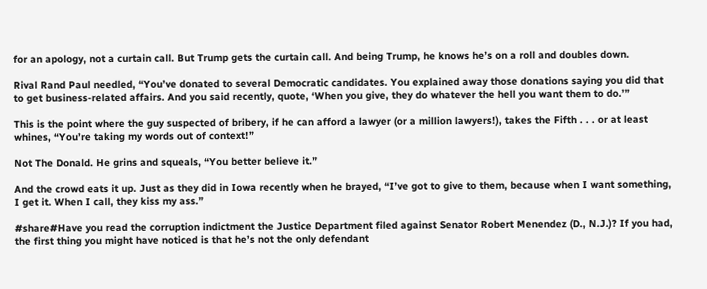for an apology, not a curtain call. But Trump gets the curtain call. And being Trump, he knows he’s on a roll and doubles down.

Rival Rand Paul needled, “You’ve donated to several Democratic candidates. You explained away those donations saying you did that to get business-related affairs. And you said recently, quote, ‘When you give, they do whatever the hell you want them to do.’”

This is the point where the guy suspected of bribery, if he can afford a lawyer (or a million lawyers!), takes the Fifth . . . or at least whines, “You’re taking my words out of context!”

Not The Donald. He grins and squeals, “You better believe it.”

And the crowd eats it up. Just as they did in Iowa recently when he brayed, “I’ve got to give to them, because when I want something, I get it. When I call, they kiss my ass.”

#share#Have you read the corruption indictment the Justice Department filed against Senator Robert Menendez (D., N.J.)? If you had, the first thing you might have noticed is that he’s not the only defendant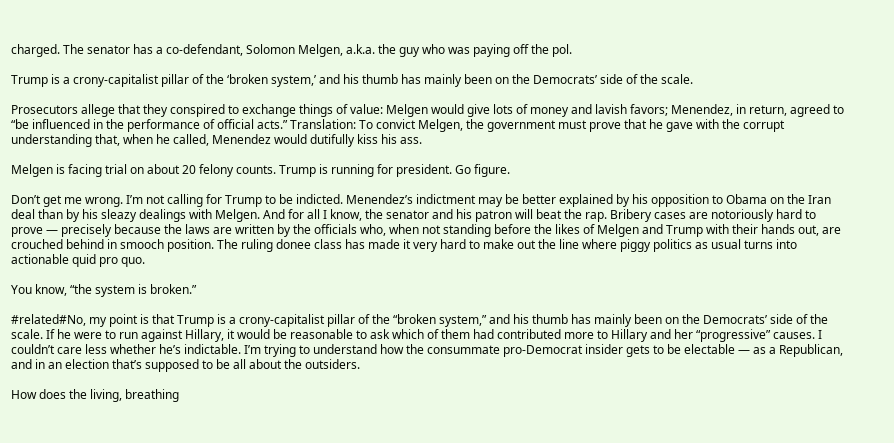charged. The senator has a co-defendant, Solomon Melgen, a.k.a. the guy who was paying off the pol.

Trump is a crony-capitalist pillar of the ‘broken system,’ and his thumb has mainly been on the Democrats’ side of the scale.

Prosecutors allege that they conspired to exchange things of value: Melgen would give lots of money and lavish favors; Menendez, in return, agreed to “be influenced in the performance of official acts.” Translation: To convict Melgen, the government must prove that he gave with the corrupt understanding that, when he called, Menendez would dutifully kiss his ass.

Melgen is facing trial on about 20 felony counts. Trump is running for president. Go figure.

Don’t get me wrong. I’m not calling for Trump to be indicted. Menendez’s indictment may be better explained by his opposition to Obama on the Iran deal than by his sleazy dealings with Melgen. And for all I know, the senator and his patron will beat the rap. Bribery cases are notoriously hard to prove — precisely because the laws are written by the officials who, when not standing before the likes of Melgen and Trump with their hands out, are crouched behind in smooch position. The ruling donee class has made it very hard to make out the line where piggy politics as usual turns into actionable quid pro quo.

You know, “the system is broken.”

#related#No, my point is that Trump is a crony-capitalist pillar of the “broken system,” and his thumb has mainly been on the Democrats’ side of the scale. If he were to run against Hillary, it would be reasonable to ask which of them had contributed more to Hillary and her “progressive” causes. I couldn’t care less whether he’s indictable. I’m trying to understand how the consummate pro-Democrat insider gets to be electable — as a Republican, and in an election that’s supposed to be all about the outsiders.

How does the living, breathing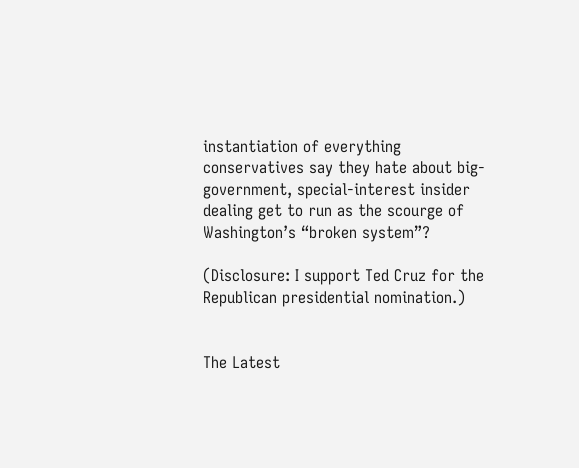instantiation of everything conservatives say they hate about big-government, special-interest insider dealing get to run as the scourge of Washington’s “broken system”?

(Disclosure: I support Ted Cruz for the Republican presidential nomination.)


The Latest